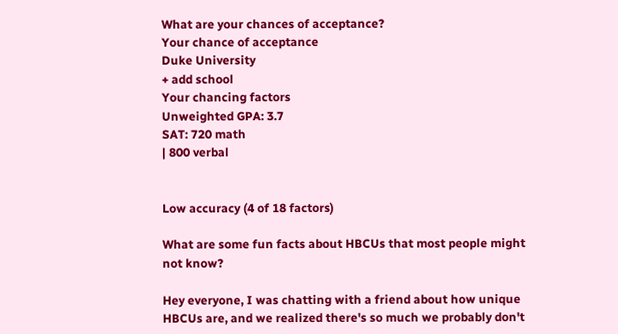What are your chances of acceptance?
Your chance of acceptance
Duke University
+ add school
Your chancing factors
Unweighted GPA: 3.7
SAT: 720 math
| 800 verbal


Low accuracy (4 of 18 factors)

What are some fun facts about HBCUs that most people might not know?

Hey everyone, I was chatting with a friend about how unique HBCUs are, and we realized there's so much we probably don't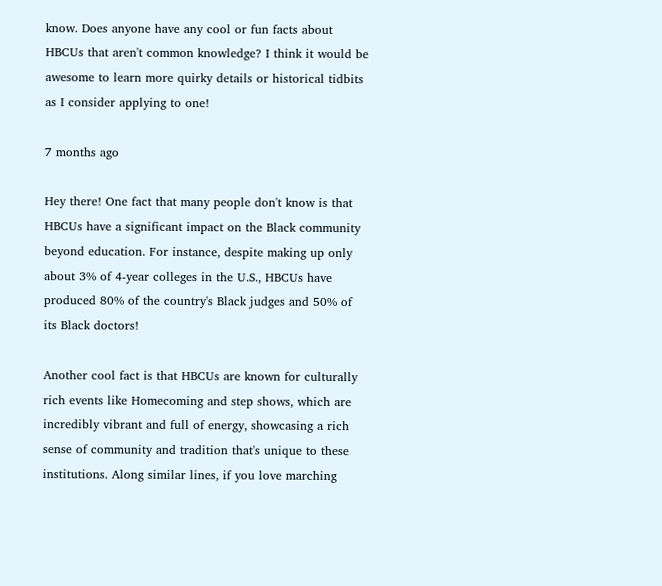know. Does anyone have any cool or fun facts about HBCUs that aren't common knowledge? I think it would be awesome to learn more quirky details or historical tidbits as I consider applying to one!

7 months ago

Hey there! One fact that many people don't know is that HBCUs have a significant impact on the Black community beyond education. For instance, despite making up only about 3% of 4-year colleges in the U.S., HBCUs have produced 80% of the country's Black judges and 50% of its Black doctors!

Another cool fact is that HBCUs are known for culturally rich events like Homecoming and step shows, which are incredibly vibrant and full of energy, showcasing a rich sense of community and tradition that's unique to these institutions. Along similar lines, if you love marching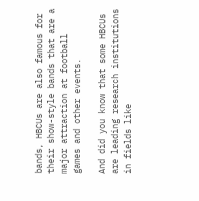bands, HBCUs are also famous for their show-style bands that are a major attraction at football games and other events.

And did you know that some HBCUs are leading research institutions in fields like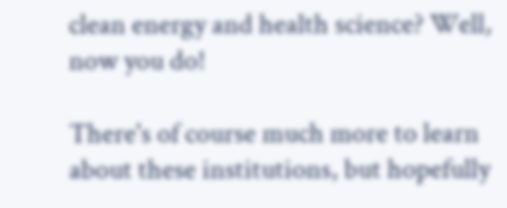clean energy and health science? Well, now you do!

There's of course much more to learn about these institutions, but hopefully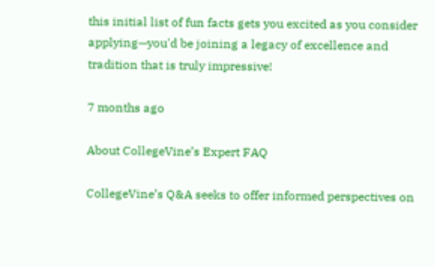this initial list of fun facts gets you excited as you consider applying—you'd be joining a legacy of excellence and tradition that is truly impressive!

7 months ago

About CollegeVine’s Expert FAQ

CollegeVine’s Q&A seeks to offer informed perspectives on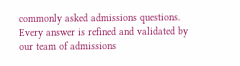commonly asked admissions questions. Every answer is refined and validated by our team of admissions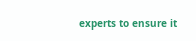experts to ensure it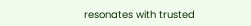resonates with trusted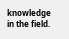knowledge in the field.